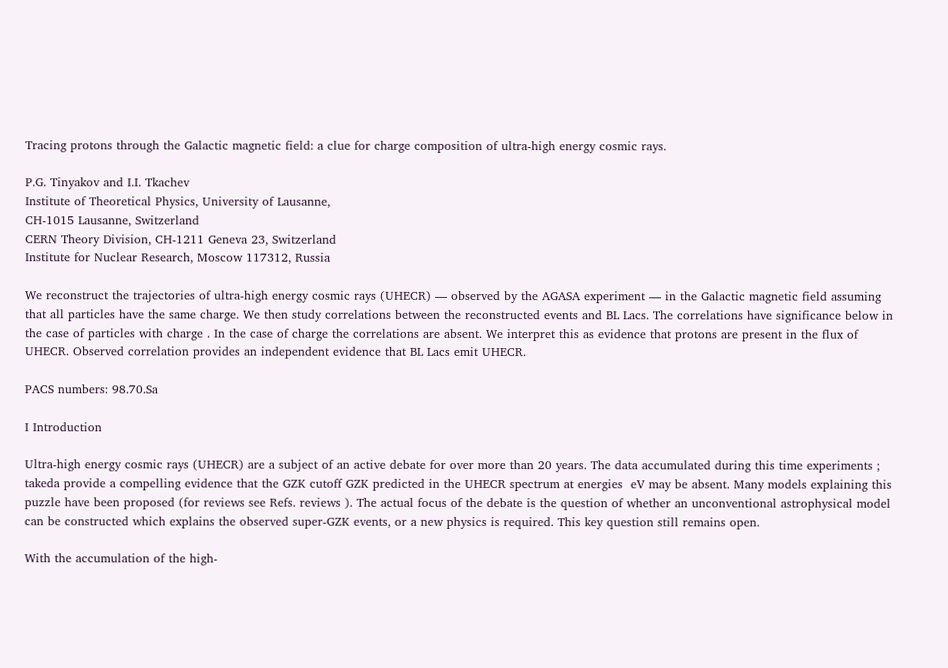Tracing protons through the Galactic magnetic field: a clue for charge composition of ultra-high energy cosmic rays.

P.G. Tinyakov and I.I. Tkachev
Institute of Theoretical Physics, University of Lausanne,
CH-1015 Lausanne, Switzerland
CERN Theory Division, CH-1211 Geneva 23, Switzerland
Institute for Nuclear Research, Moscow 117312, Russia

We reconstruct the trajectories of ultra-high energy cosmic rays (UHECR) — observed by the AGASA experiment — in the Galactic magnetic field assuming that all particles have the same charge. We then study correlations between the reconstructed events and BL Lacs. The correlations have significance below in the case of particles with charge . In the case of charge the correlations are absent. We interpret this as evidence that protons are present in the flux of UHECR. Observed correlation provides an independent evidence that BL Lacs emit UHECR.

PACS numbers: 98.70.Sa

I Introduction

Ultra-high energy cosmic rays (UHECR) are a subject of an active debate for over more than 20 years. The data accumulated during this time experiments ; takeda provide a compelling evidence that the GZK cutoff GZK predicted in the UHECR spectrum at energies  eV may be absent. Many models explaining this puzzle have been proposed (for reviews see Refs. reviews ). The actual focus of the debate is the question of whether an unconventional astrophysical model can be constructed which explains the observed super-GZK events, or a new physics is required. This key question still remains open.

With the accumulation of the high-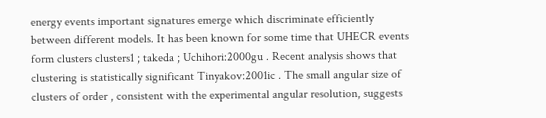energy events important signatures emerge which discriminate efficiently between different models. It has been known for some time that UHECR events form clusters clusters1 ; takeda ; Uchihori:2000gu . Recent analysis shows that clustering is statistically significant Tinyakov:2001ic . The small angular size of clusters of order , consistent with the experimental angular resolution, suggests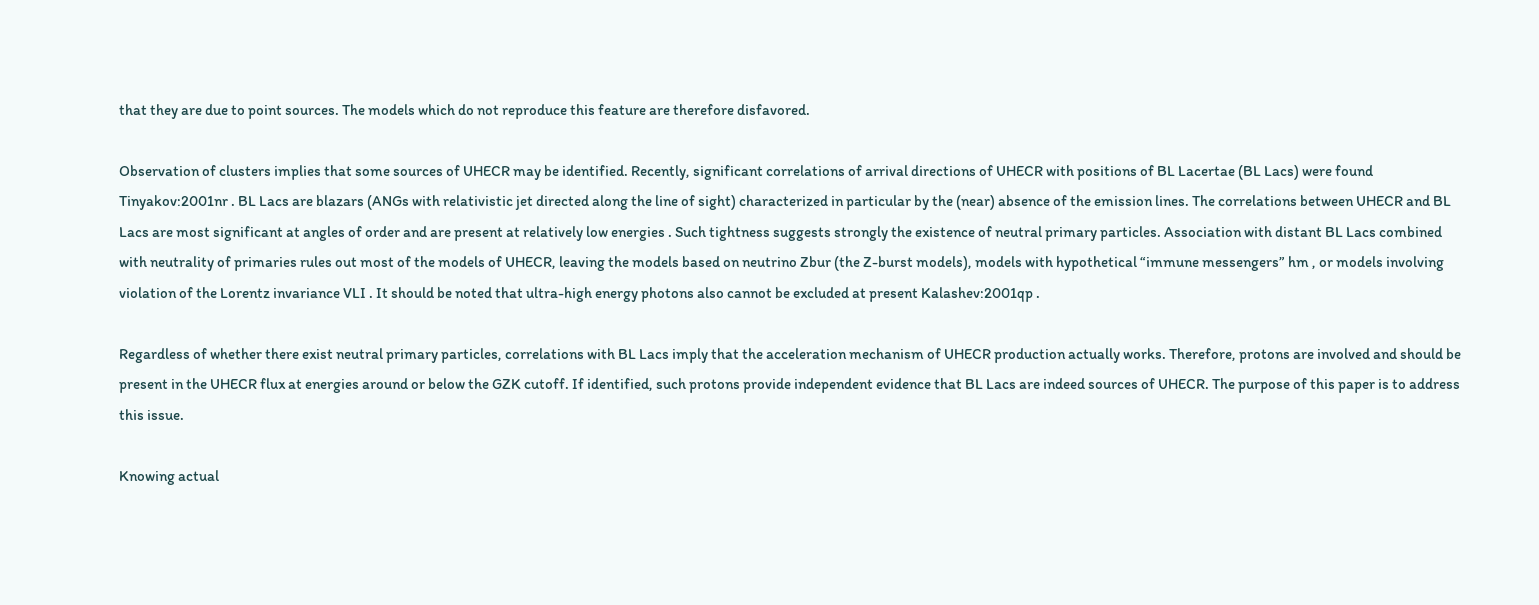that they are due to point sources. The models which do not reproduce this feature are therefore disfavored.

Observation of clusters implies that some sources of UHECR may be identified. Recently, significant correlations of arrival directions of UHECR with positions of BL Lacertae (BL Lacs) were found Tinyakov:2001nr . BL Lacs are blazars (ANGs with relativistic jet directed along the line of sight) characterized in particular by the (near) absence of the emission lines. The correlations between UHECR and BL Lacs are most significant at angles of order and are present at relatively low energies . Such tightness suggests strongly the existence of neutral primary particles. Association with distant BL Lacs combined with neutrality of primaries rules out most of the models of UHECR, leaving the models based on neutrino Zbur (the Z-burst models), models with hypothetical “immune messengers” hm , or models involving violation of the Lorentz invariance VLI . It should be noted that ultra-high energy photons also cannot be excluded at present Kalashev:2001qp .

Regardless of whether there exist neutral primary particles, correlations with BL Lacs imply that the acceleration mechanism of UHECR production actually works. Therefore, protons are involved and should be present in the UHECR flux at energies around or below the GZK cutoff. If identified, such protons provide independent evidence that BL Lacs are indeed sources of UHECR. The purpose of this paper is to address this issue.

Knowing actual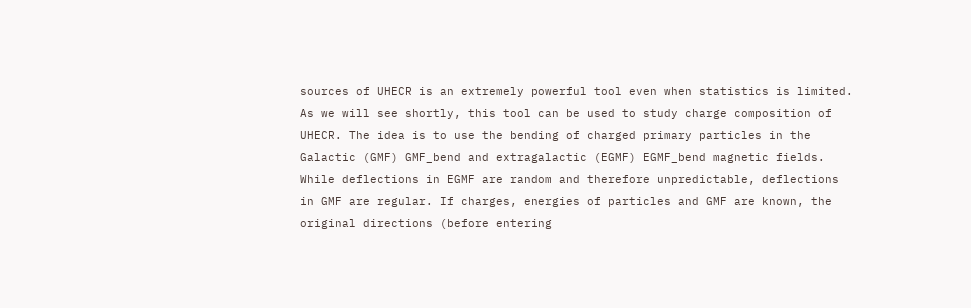sources of UHECR is an extremely powerful tool even when statistics is limited. As we will see shortly, this tool can be used to study charge composition of UHECR. The idea is to use the bending of charged primary particles in the Galactic (GMF) GMF_bend and extragalactic (EGMF) EGMF_bend magnetic fields. While deflections in EGMF are random and therefore unpredictable, deflections in GMF are regular. If charges, energies of particles and GMF are known, the original directions (before entering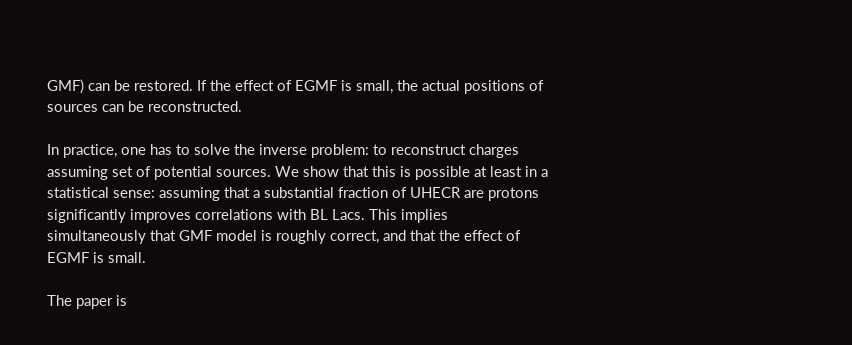GMF) can be restored. If the effect of EGMF is small, the actual positions of sources can be reconstructed.

In practice, one has to solve the inverse problem: to reconstruct charges assuming set of potential sources. We show that this is possible at least in a statistical sense: assuming that a substantial fraction of UHECR are protons significantly improves correlations with BL Lacs. This implies simultaneously that GMF model is roughly correct, and that the effect of EGMF is small.

The paper is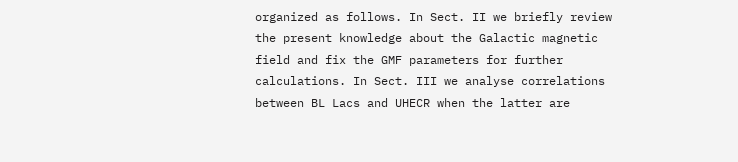organized as follows. In Sect. II we briefly review the present knowledge about the Galactic magnetic field and fix the GMF parameters for further calculations. In Sect. III we analyse correlations between BL Lacs and UHECR when the latter are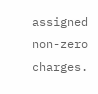assigned non-zero charges.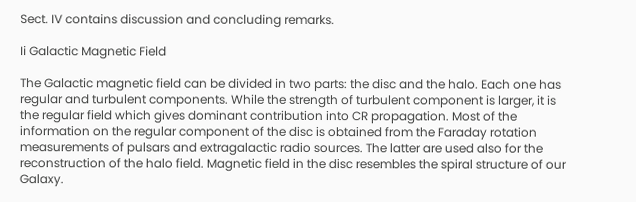Sect. IV contains discussion and concluding remarks.

Ii Galactic Magnetic Field

The Galactic magnetic field can be divided in two parts: the disc and the halo. Each one has regular and turbulent components. While the strength of turbulent component is larger, it is the regular field which gives dominant contribution into CR propagation. Most of the information on the regular component of the disc is obtained from the Faraday rotation measurements of pulsars and extragalactic radio sources. The latter are used also for the reconstruction of the halo field. Magnetic field in the disc resembles the spiral structure of our Galaxy.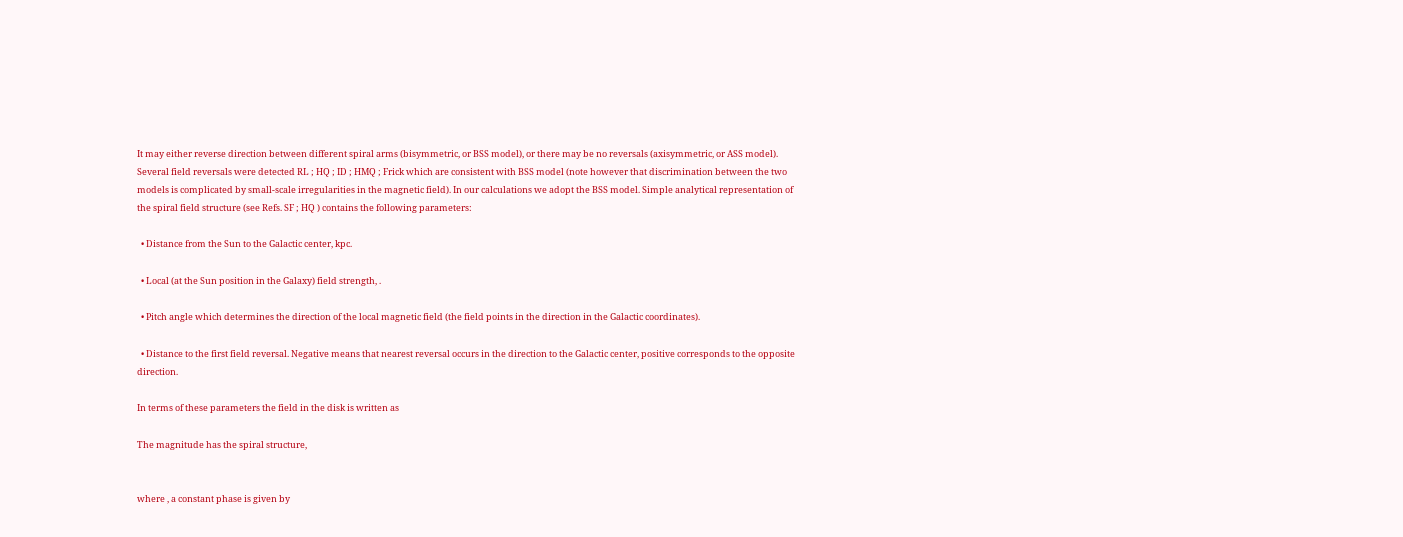It may either reverse direction between different spiral arms (bisymmetric, or BSS model), or there may be no reversals (axisymmetric, or ASS model). Several field reversals were detected RL ; HQ ; ID ; HMQ ; Frick which are consistent with BSS model (note however that discrimination between the two models is complicated by small-scale irregularities in the magnetic field). In our calculations we adopt the BSS model. Simple analytical representation of the spiral field structure (see Refs. SF ; HQ ) contains the following parameters:

  • Distance from the Sun to the Galactic center, kpc.

  • Local (at the Sun position in the Galaxy) field strength, .

  • Pitch angle which determines the direction of the local magnetic field (the field points in the direction in the Galactic coordinates).

  • Distance to the first field reversal. Negative means that nearest reversal occurs in the direction to the Galactic center, positive corresponds to the opposite direction.

In terms of these parameters the field in the disk is written as

The magnitude has the spiral structure,


where , a constant phase is given by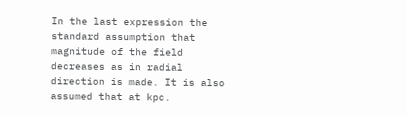In the last expression the standard assumption that magnitude of the field decreases as in radial direction is made. It is also assumed that at kpc.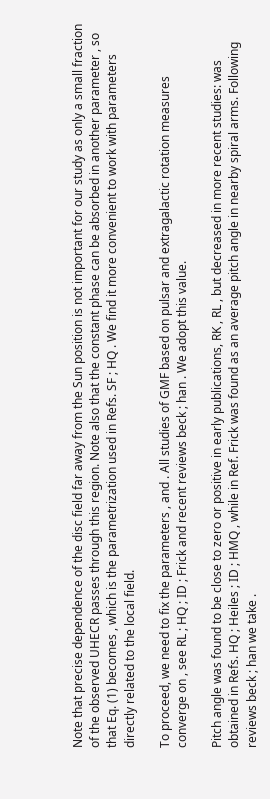Note that precise dependence of the disc field far away from the Sun position is not important for our study as only a small fraction of the observed UHECR passes through this region. Note also that the constant phase can be absorbed in another parameter , so that Eq. (1) becomes , which is the parametrization used in Refs. SF ; HQ . We find it more convenient to work with parameters directly related to the local field.

To proceed, we need to fix the parameters , and . All studies of GMF based on pulsar and extragalactic rotation measures converge on , see RL ; HQ ; ID ; Frick and recent reviews beck ; han . We adopt this value.

Pitch angle was found to be close to zero or positive in early publications, RK , RL , but decreased in more recent studies: was obtained in Refs. HQ ; Heiles ; ID ; HMQ , while in Ref. Frick was found as an average pitch angle in nearby spiral arms. Following reviews beck ; han we take .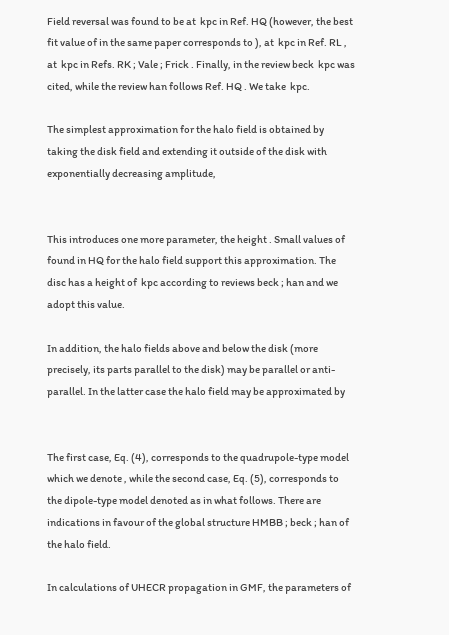Field reversal was found to be at  kpc in Ref. HQ (however, the best fit value of in the same paper corresponds to ), at  kpc in Ref. RL , at  kpc in Refs. RK ; Vale ; Frick . Finally, in the review beck  kpc was cited, while the review han follows Ref. HQ . We take  kpc.

The simplest approximation for the halo field is obtained by taking the disk field and extending it outside of the disk with exponentially decreasing amplitude,


This introduces one more parameter, the height . Small values of found in HQ for the halo field support this approximation. The disc has a height of  kpc according to reviews beck ; han and we adopt this value.

In addition, the halo fields above and below the disk (more precisely, its parts parallel to the disk) may be parallel or anti-parallel. In the latter case the halo field may be approximated by


The first case, Eq. (4), corresponds to the quadrupole-type model which we denote , while the second case, Eq. (5), corresponds to the dipole-type model denoted as in what follows. There are indications in favour of the global structure HMBB ; beck ; han of the halo field.

In calculations of UHECR propagation in GMF, the parameters of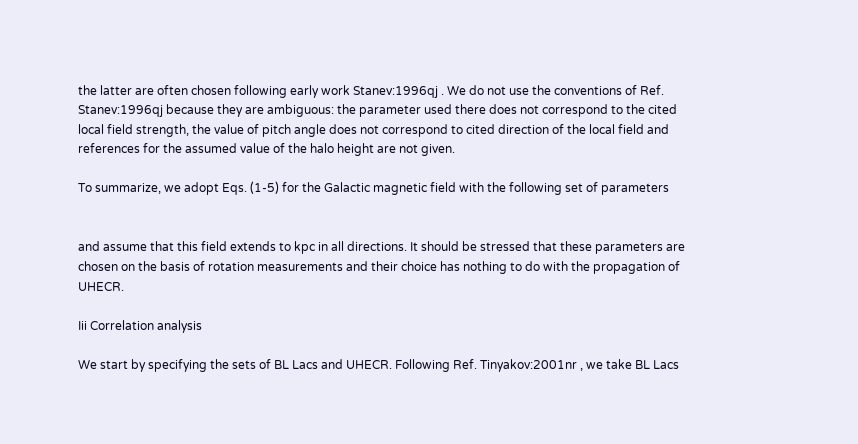the latter are often chosen following early work Stanev:1996qj . We do not use the conventions of Ref. Stanev:1996qj because they are ambiguous: the parameter used there does not correspond to the cited local field strength, the value of pitch angle does not correspond to cited direction of the local field and references for the assumed value of the halo height are not given.

To summarize, we adopt Eqs. (1-5) for the Galactic magnetic field with the following set of parameters


and assume that this field extends to kpc in all directions. It should be stressed that these parameters are chosen on the basis of rotation measurements and their choice has nothing to do with the propagation of UHECR.

Iii Correlation analysis

We start by specifying the sets of BL Lacs and UHECR. Following Ref. Tinyakov:2001nr , we take BL Lacs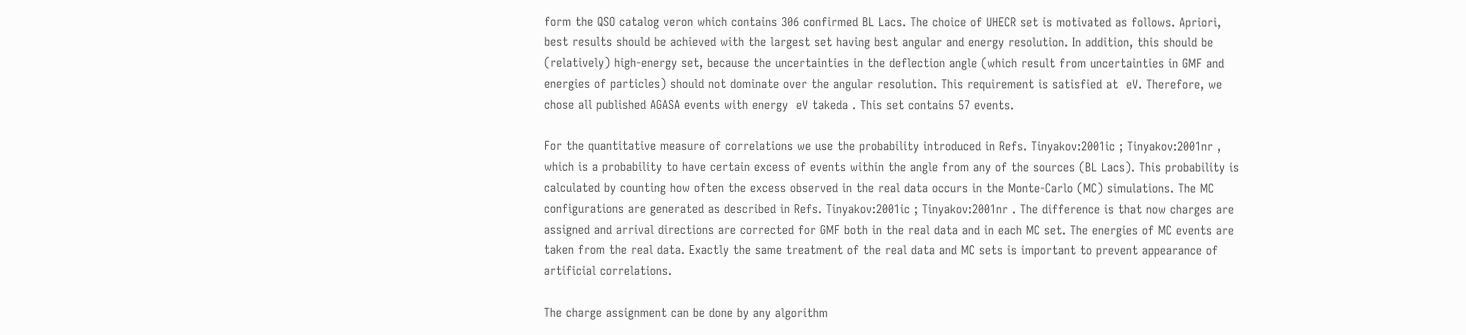form the QSO catalog veron which contains 306 confirmed BL Lacs. The choice of UHECR set is motivated as follows. Apriori, best results should be achieved with the largest set having best angular and energy resolution. In addition, this should be (relatively) high-energy set, because the uncertainties in the deflection angle (which result from uncertainties in GMF and energies of particles) should not dominate over the angular resolution. This requirement is satisfied at  eV. Therefore, we chose all published AGASA events with energy  eV takeda . This set contains 57 events.

For the quantitative measure of correlations we use the probability introduced in Refs. Tinyakov:2001ic ; Tinyakov:2001nr , which is a probability to have certain excess of events within the angle from any of the sources (BL Lacs). This probability is calculated by counting how often the excess observed in the real data occurs in the Monte-Carlo (MC) simulations. The MC configurations are generated as described in Refs. Tinyakov:2001ic ; Tinyakov:2001nr . The difference is that now charges are assigned and arrival directions are corrected for GMF both in the real data and in each MC set. The energies of MC events are taken from the real data. Exactly the same treatment of the real data and MC sets is important to prevent appearance of artificial correlations.

The charge assignment can be done by any algorithm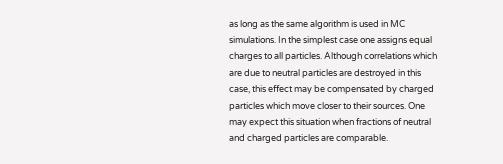as long as the same algorithm is used in MC simulations. In the simplest case one assigns equal charges to all particles. Although correlations which are due to neutral particles are destroyed in this case, this effect may be compensated by charged particles which move closer to their sources. One may expect this situation when fractions of neutral and charged particles are comparable.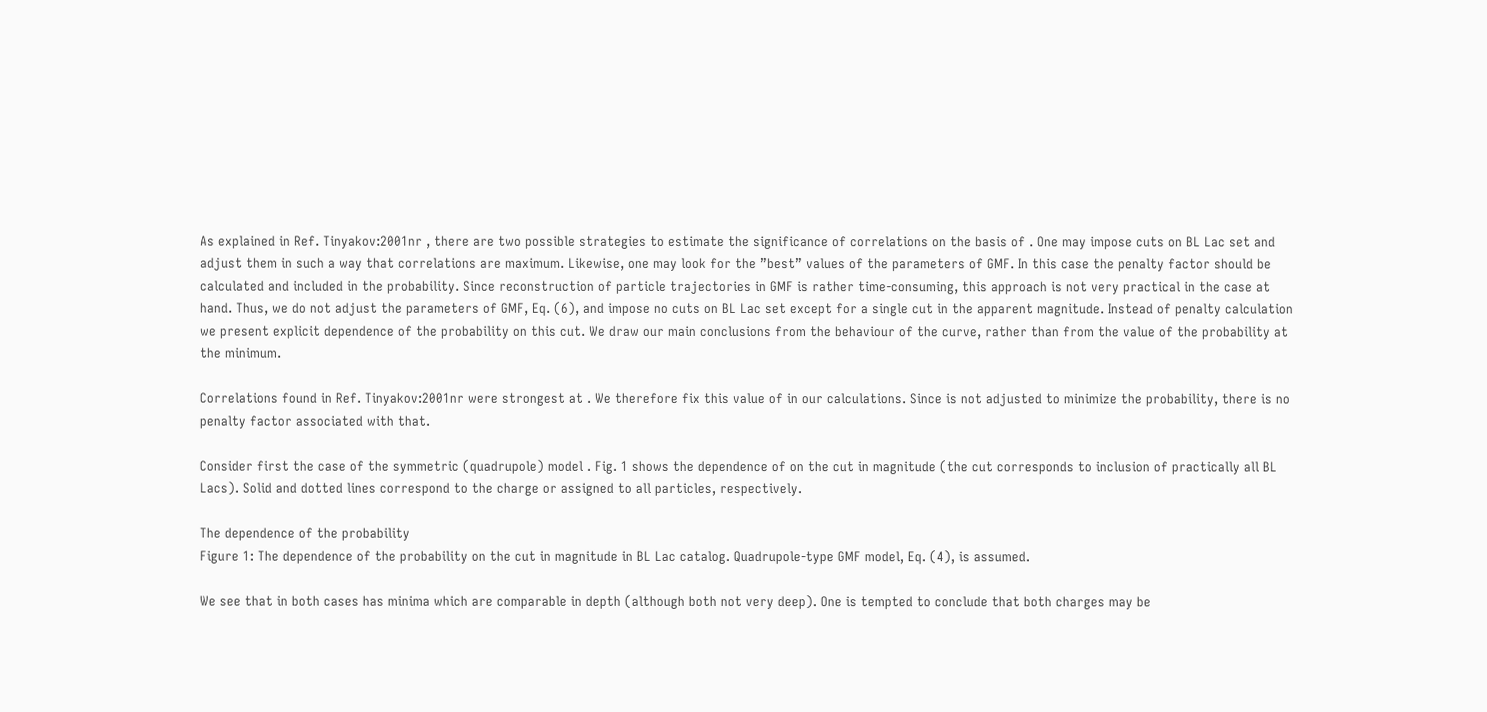As explained in Ref. Tinyakov:2001nr , there are two possible strategies to estimate the significance of correlations on the basis of . One may impose cuts on BL Lac set and adjust them in such a way that correlations are maximum. Likewise, one may look for the ”best” values of the parameters of GMF. In this case the penalty factor should be calculated and included in the probability. Since reconstruction of particle trajectories in GMF is rather time-consuming, this approach is not very practical in the case at hand. Thus, we do not adjust the parameters of GMF, Eq. (6), and impose no cuts on BL Lac set except for a single cut in the apparent magnitude. Instead of penalty calculation we present explicit dependence of the probability on this cut. We draw our main conclusions from the behaviour of the curve, rather than from the value of the probability at the minimum.

Correlations found in Ref. Tinyakov:2001nr were strongest at . We therefore fix this value of in our calculations. Since is not adjusted to minimize the probability, there is no penalty factor associated with that.

Consider first the case of the symmetric (quadrupole) model . Fig. 1 shows the dependence of on the cut in magnitude (the cut corresponds to inclusion of practically all BL Lacs). Solid and dotted lines correspond to the charge or assigned to all particles, respectively.

The dependence of the probability
Figure 1: The dependence of the probability on the cut in magnitude in BL Lac catalog. Quadrupole-type GMF model, Eq. (4), is assumed.

We see that in both cases has minima which are comparable in depth (although both not very deep). One is tempted to conclude that both charges may be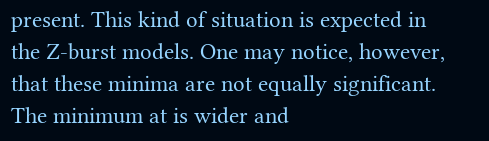present. This kind of situation is expected in the Z-burst models. One may notice, however, that these minima are not equally significant. The minimum at is wider and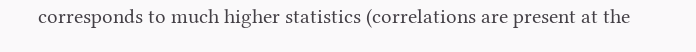corresponds to much higher statistics (correlations are present at the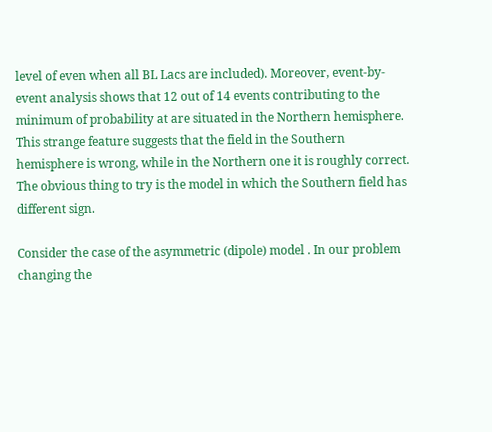level of even when all BL Lacs are included). Moreover, event-by-event analysis shows that 12 out of 14 events contributing to the minimum of probability at are situated in the Northern hemisphere. This strange feature suggests that the field in the Southern hemisphere is wrong, while in the Northern one it is roughly correct. The obvious thing to try is the model in which the Southern field has different sign.

Consider the case of the asymmetric (dipole) model . In our problem changing the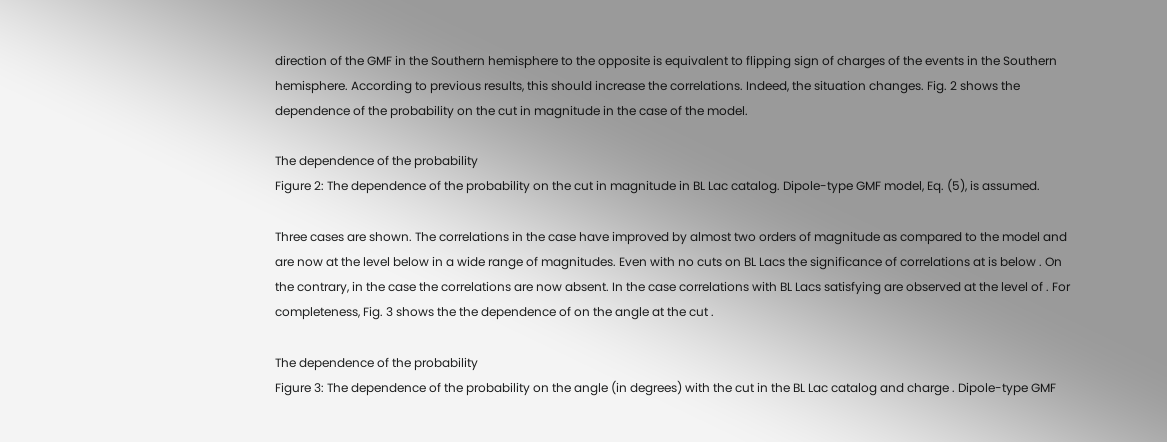direction of the GMF in the Southern hemisphere to the opposite is equivalent to flipping sign of charges of the events in the Southern hemisphere. According to previous results, this should increase the correlations. Indeed, the situation changes. Fig. 2 shows the dependence of the probability on the cut in magnitude in the case of the model.

The dependence of the probability
Figure 2: The dependence of the probability on the cut in magnitude in BL Lac catalog. Dipole-type GMF model, Eq. (5), is assumed.

Three cases are shown. The correlations in the case have improved by almost two orders of magnitude as compared to the model and are now at the level below in a wide range of magnitudes. Even with no cuts on BL Lacs the significance of correlations at is below . On the contrary, in the case the correlations are now absent. In the case correlations with BL Lacs satisfying are observed at the level of . For completeness, Fig. 3 shows the the dependence of on the angle at the cut .

The dependence of the probability
Figure 3: The dependence of the probability on the angle (in degrees) with the cut in the BL Lac catalog and charge . Dipole-type GMF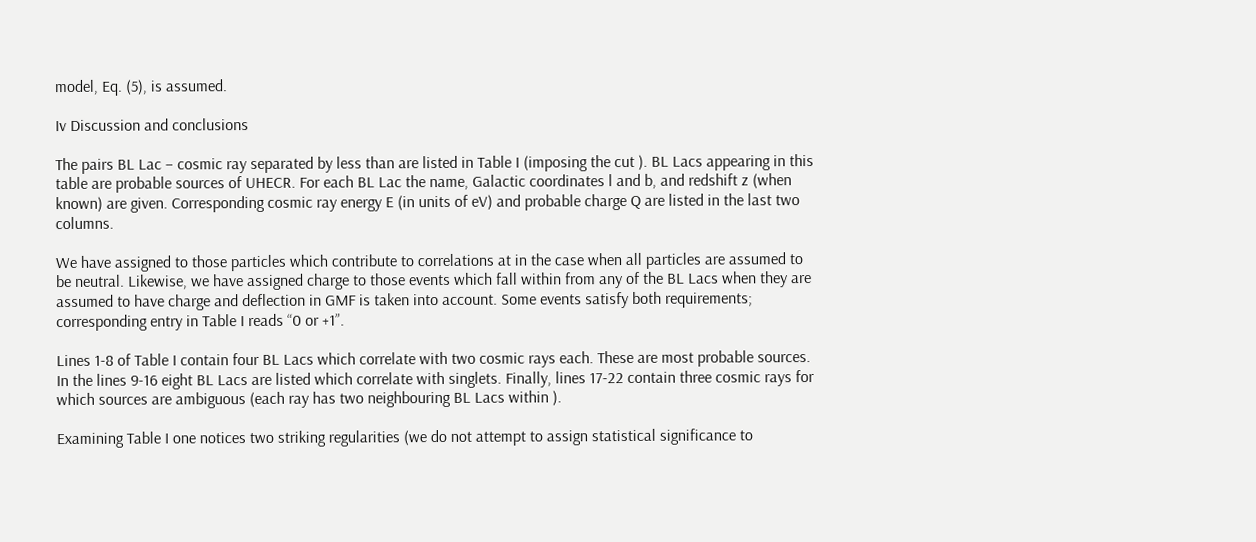model, Eq. (5), is assumed.

Iv Discussion and conclusions

The pairs BL Lac – cosmic ray separated by less than are listed in Table I (imposing the cut ). BL Lacs appearing in this table are probable sources of UHECR. For each BL Lac the name, Galactic coordinates l and b, and redshift z (when known) are given. Corresponding cosmic ray energy E (in units of eV) and probable charge Q are listed in the last two columns.

We have assigned to those particles which contribute to correlations at in the case when all particles are assumed to be neutral. Likewise, we have assigned charge to those events which fall within from any of the BL Lacs when they are assumed to have charge and deflection in GMF is taken into account. Some events satisfy both requirements; corresponding entry in Table I reads “0 or +1”.

Lines 1-8 of Table I contain four BL Lacs which correlate with two cosmic rays each. These are most probable sources. In the lines 9-16 eight BL Lacs are listed which correlate with singlets. Finally, lines 17-22 contain three cosmic rays for which sources are ambiguous (each ray has two neighbouring BL Lacs within ).

Examining Table I one notices two striking regularities (we do not attempt to assign statistical significance to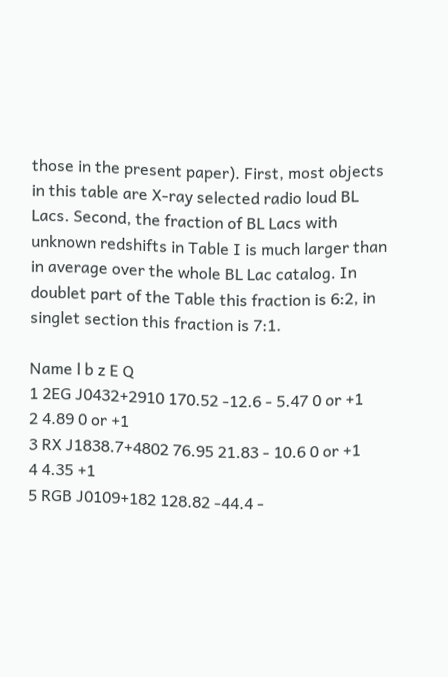those in the present paper). First, most objects in this table are X-ray selected radio loud BL Lacs. Second, the fraction of BL Lacs with unknown redshifts in Table I is much larger than in average over the whole BL Lac catalog. In doublet part of the Table this fraction is 6:2, in singlet section this fraction is 7:1.

Name l b z E Q
1 2EG J0432+2910 170.52 -12.6 - 5.47 0 or +1
2 4.89 0 or +1
3 RX J1838.7+4802 76.95 21.83 - 10.6 0 or +1
4 4.35 +1
5 RGB J0109+182 128.82 -44.4 -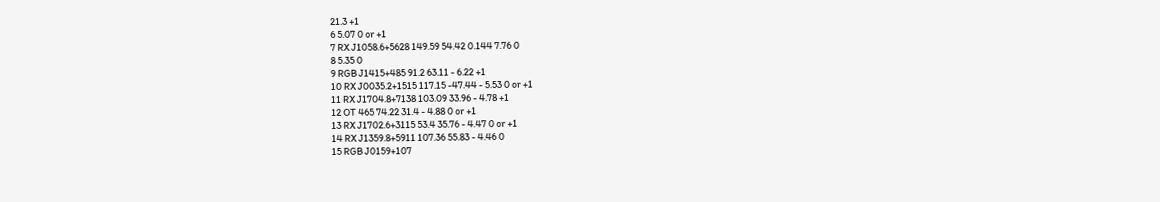21.3 +1
6 5.07 0 or +1
7 RX J1058.6+5628 149.59 54.42 0.144 7.76 0
8 5.35 0
9 RGB J1415+485 91.2 63.11 - 6.22 +1
10 RX J0035.2+1515 117.15 -47.44 - 5.53 0 or +1
11 RX J1704.8+7138 103.09 33.96 - 4.78 +1
12 OT 465 74.22 31.4 - 4.88 0 or +1
13 RX J1702.6+3115 53.4 35.76 - 4.47 0 or +1
14 RX J1359.8+5911 107.36 55.83 - 4.46 0
15 RGB J0159+107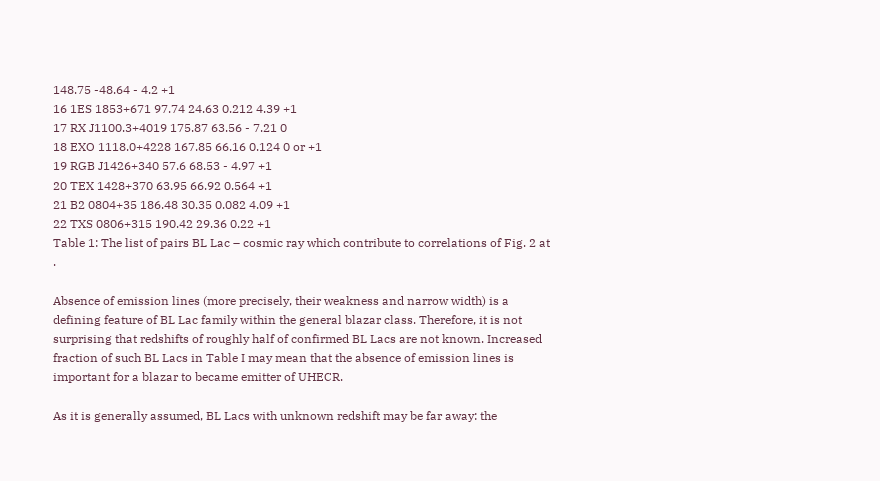148.75 -48.64 - 4.2 +1
16 1ES 1853+671 97.74 24.63 0.212 4.39 +1
17 RX J1100.3+4019 175.87 63.56 - 7.21 0
18 EXO 1118.0+4228 167.85 66.16 0.124 0 or +1
19 RGB J1426+340 57.6 68.53 - 4.97 +1
20 TEX 1428+370 63.95 66.92 0.564 +1
21 B2 0804+35 186.48 30.35 0.082 4.09 +1
22 TXS 0806+315 190.42 29.36 0.22 +1
Table 1: The list of pairs BL Lac – cosmic ray which contribute to correlations of Fig. 2 at .

Absence of emission lines (more precisely, their weakness and narrow width) is a defining feature of BL Lac family within the general blazar class. Therefore, it is not surprising that redshifts of roughly half of confirmed BL Lacs are not known. Increased fraction of such BL Lacs in Table I may mean that the absence of emission lines is important for a blazar to became emitter of UHECR.

As it is generally assumed, BL Lacs with unknown redshift may be far away: the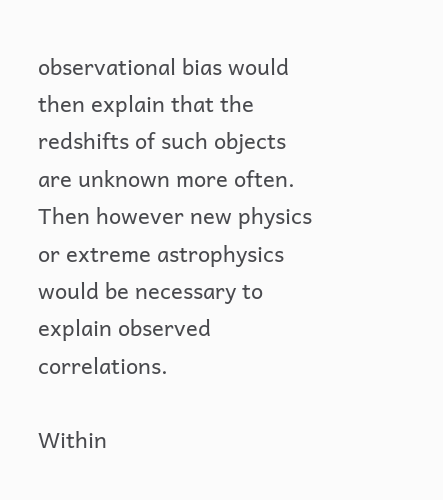observational bias would then explain that the redshifts of such objects are unknown more often. Then however new physics or extreme astrophysics would be necessary to explain observed correlations.

Within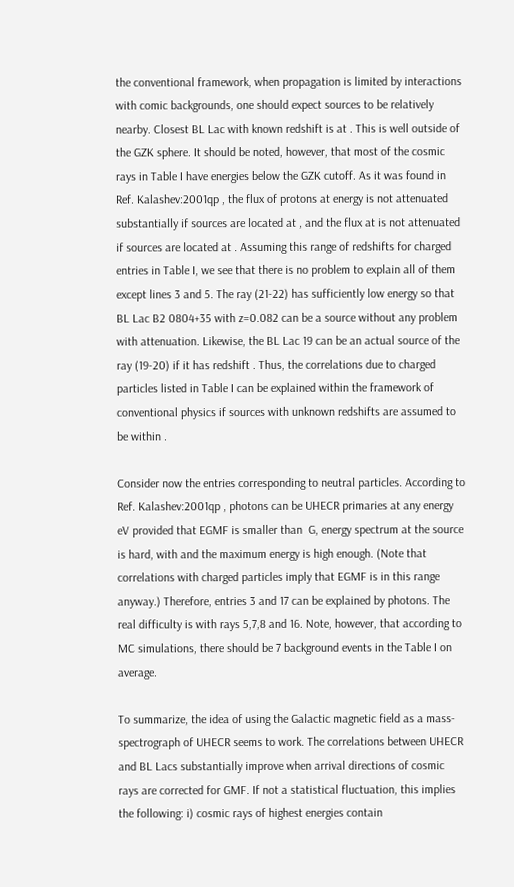the conventional framework, when propagation is limited by interactions with comic backgrounds, one should expect sources to be relatively nearby. Closest BL Lac with known redshift is at . This is well outside of the GZK sphere. It should be noted, however, that most of the cosmic rays in Table I have energies below the GZK cutoff. As it was found in Ref. Kalashev:2001qp , the flux of protons at energy is not attenuated substantially if sources are located at , and the flux at is not attenuated if sources are located at . Assuming this range of redshifts for charged entries in Table I, we see that there is no problem to explain all of them except lines 3 and 5. The ray (21-22) has sufficiently low energy so that BL Lac B2 0804+35 with z=0.082 can be a source without any problem with attenuation. Likewise, the BL Lac 19 can be an actual source of the ray (19-20) if it has redshift . Thus, the correlations due to charged particles listed in Table I can be explained within the framework of conventional physics if sources with unknown redshifts are assumed to be within .

Consider now the entries corresponding to neutral particles. According to Ref. Kalashev:2001qp , photons can be UHECR primaries at any energy  eV provided that EGMF is smaller than  G, energy spectrum at the source is hard, with and the maximum energy is high enough. (Note that correlations with charged particles imply that EGMF is in this range anyway.) Therefore, entries 3 and 17 can be explained by photons. The real difficulty is with rays 5,7,8 and 16. Note, however, that according to MC simulations, there should be 7 background events in the Table I on average.

To summarize, the idea of using the Galactic magnetic field as a mass-spectrograph of UHECR seems to work. The correlations between UHECR and BL Lacs substantially improve when arrival directions of cosmic rays are corrected for GMF. If not a statistical fluctuation, this implies the following: i) cosmic rays of highest energies contain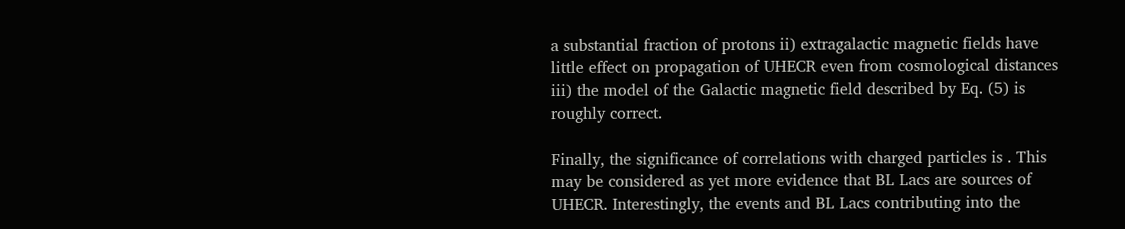a substantial fraction of protons ii) extragalactic magnetic fields have little effect on propagation of UHECR even from cosmological distances iii) the model of the Galactic magnetic field described by Eq. (5) is roughly correct.

Finally, the significance of correlations with charged particles is . This may be considered as yet more evidence that BL Lacs are sources of UHECR. Interestingly, the events and BL Lacs contributing into the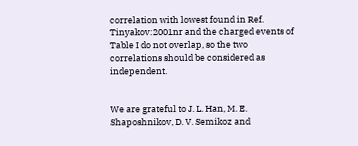correlation with lowest found in Ref. Tinyakov:2001nr and the charged events of Table I do not overlap, so the two correlations should be considered as independent.


We are grateful to J. L. Han, M. E. Shaposhnikov, D. V. Semikoz and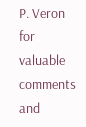P. Veron for valuable comments and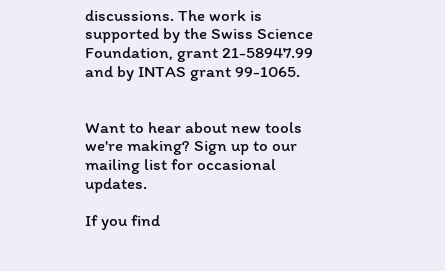discussions. The work is supported by the Swiss Science Foundation, grant 21-58947.99 and by INTAS grant 99-1065.


Want to hear about new tools we're making? Sign up to our mailing list for occasional updates.

If you find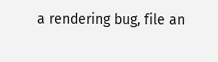a rendering bug, file an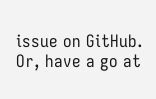issue on GitHub. Or, have a go at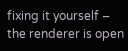fixing it yourself – the renderer is open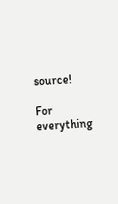source!

For everything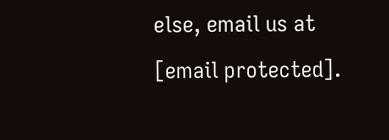else, email us at [email protected].